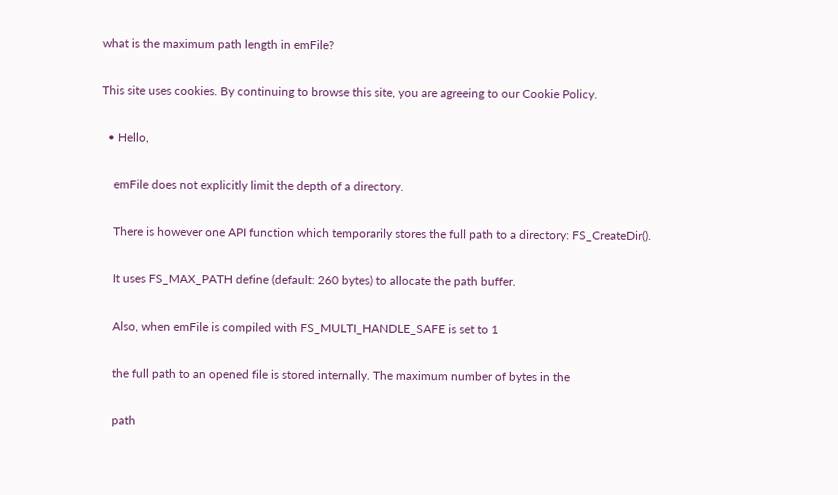what is the maximum path length in emFile?

This site uses cookies. By continuing to browse this site, you are agreeing to our Cookie Policy.

  • Hello,

    emFile does not explicitly limit the depth of a directory.

    There is however one API function which temporarily stores the full path to a directory: FS_CreateDir().

    It uses FS_MAX_PATH define (default: 260 bytes) to allocate the path buffer.

    Also, when emFile is compiled with FS_MULTI_HANDLE_SAFE is set to 1

    the full path to an opened file is stored internally. The maximum number of bytes in the

    path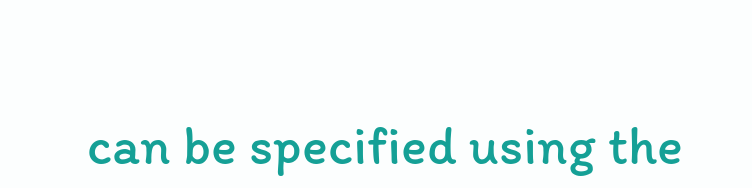can be specified using the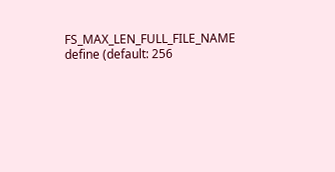FS_MAX_LEN_FULL_FILE_NAME define (default: 256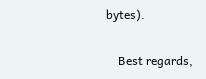bytes).

    Best regards,